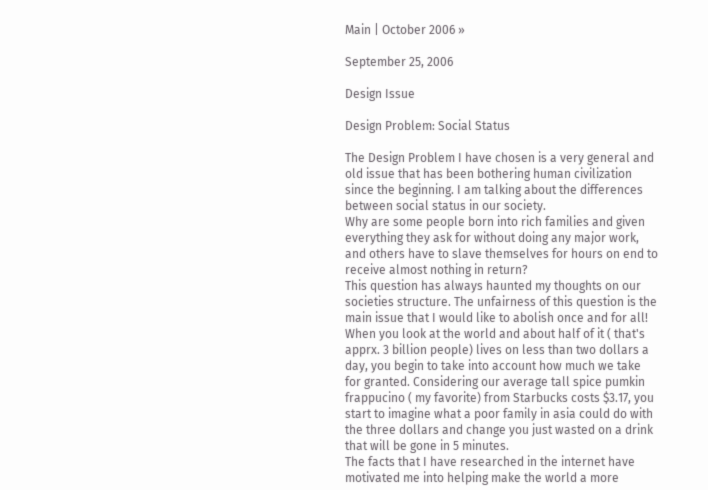Main | October 2006 »

September 25, 2006

Design Issue

Design Problem: Social Status

The Design Problem I have chosen is a very general and old issue that has been bothering human civilization since the beginning. I am talking about the differences between social status in our society.
Why are some people born into rich families and given everything they ask for without doing any major work, and others have to slave themselves for hours on end to receive almost nothing in return?
This question has always haunted my thoughts on our societies structure. The unfairness of this question is the main issue that I would like to abolish once and for all!
When you look at the world and about half of it ( that's apprx. 3 billion people) lives on less than two dollars a day, you begin to take into account how much we take for granted. Considering our average tall spice pumkin frappucino ( my favorite) from Starbucks costs $3.17, you start to imagine what a poor family in asia could do with the three dollars and change you just wasted on a drink that will be gone in 5 minutes.
The facts that I have researched in the internet have motivated me into helping make the world a more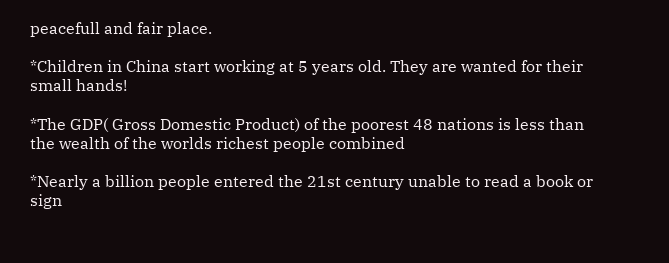peacefull and fair place.

*Children in China start working at 5 years old. They are wanted for their small hands!

*The GDP( Gross Domestic Product) of the poorest 48 nations is less than the wealth of the worlds richest people combined

*Nearly a billion people entered the 21st century unable to read a book or sign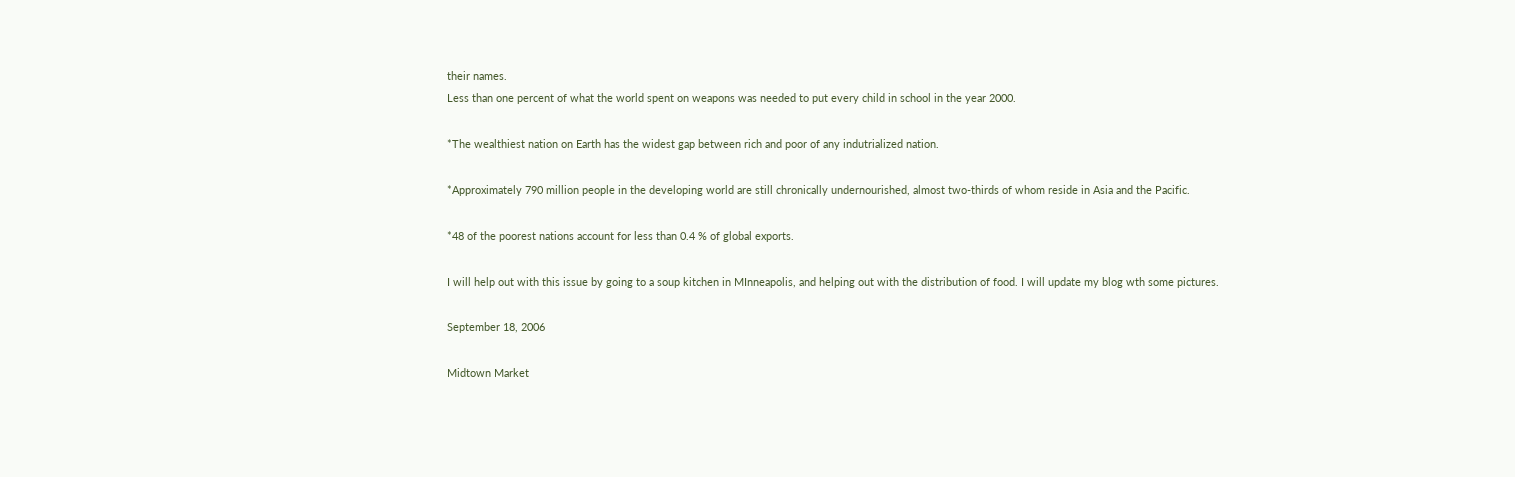their names.
Less than one percent of what the world spent on weapons was needed to put every child in school in the year 2000.

*The wealthiest nation on Earth has the widest gap between rich and poor of any indutrialized nation.

*Approximately 790 million people in the developing world are still chronically undernourished, almost two-thirds of whom reside in Asia and the Pacific.

*48 of the poorest nations account for less than 0.4 % of global exports.

I will help out with this issue by going to a soup kitchen in MInneapolis, and helping out with the distribution of food. I will update my blog wth some pictures.

September 18, 2006

Midtown Market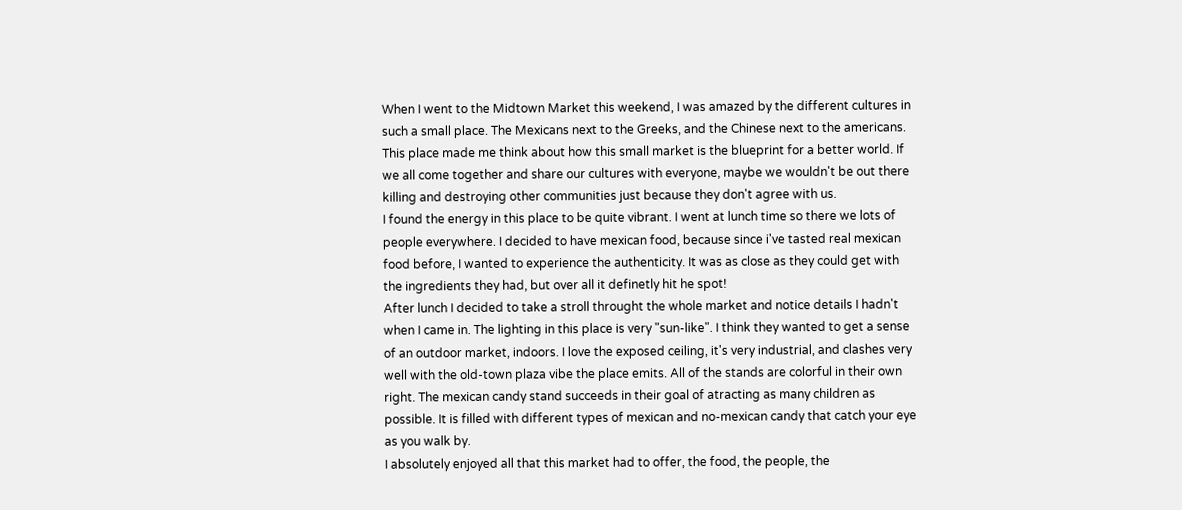When I went to the Midtown Market this weekend, I was amazed by the different cultures in such a small place. The Mexicans next to the Greeks, and the Chinese next to the americans. This place made me think about how this small market is the blueprint for a better world. If we all come together and share our cultures with everyone, maybe we wouldn't be out there killing and destroying other communities just because they don't agree with us.
I found the energy in this place to be quite vibrant. I went at lunch time so there we lots of people everywhere. I decided to have mexican food, because since i've tasted real mexican food before, I wanted to experience the authenticity. It was as close as they could get with the ingredients they had, but over all it definetly hit he spot!
After lunch I decided to take a stroll throught the whole market and notice details I hadn't when I came in. The lighting in this place is very "sun-like". I think they wanted to get a sense of an outdoor market, indoors. I love the exposed ceiling, it's very industrial, and clashes very well with the old-town plaza vibe the place emits. All of the stands are colorful in their own right. The mexican candy stand succeeds in their goal of atracting as many children as possible. It is filled with different types of mexican and no-mexican candy that catch your eye as you walk by.
I absolutely enjoyed all that this market had to offer, the food, the people, the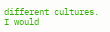different cultures. I would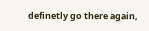definetly go there again,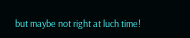but maybe not right at luch time!